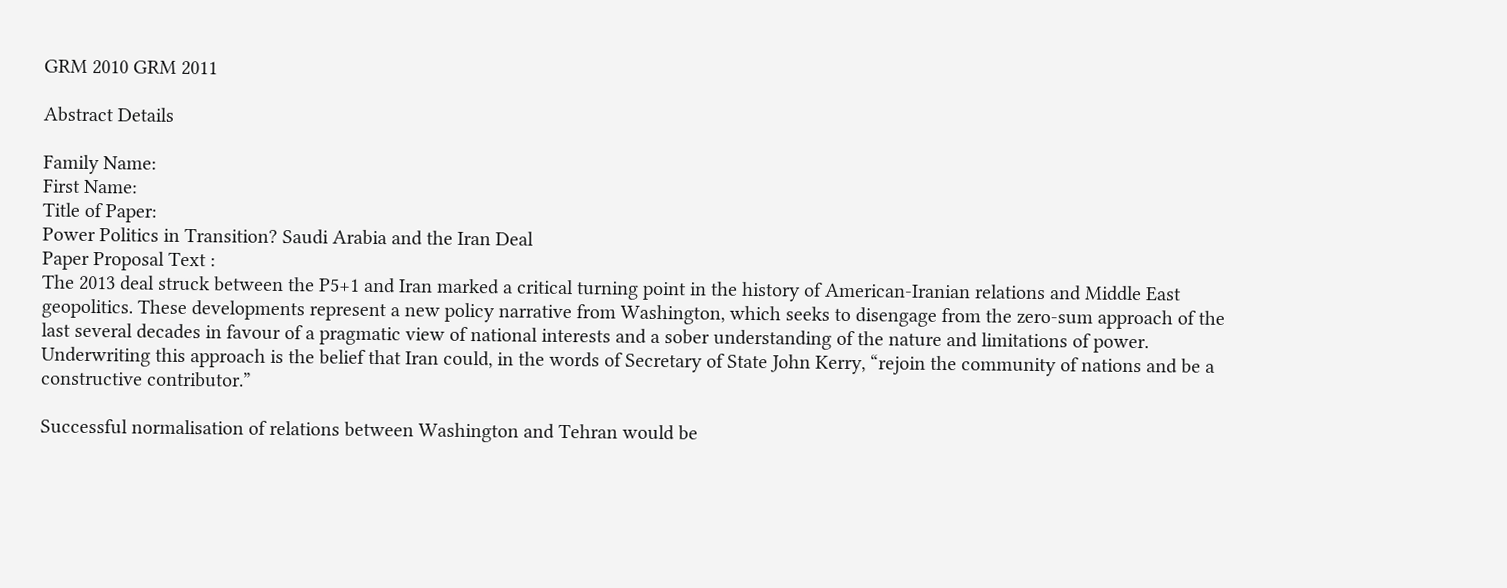GRM 2010 GRM 2011

Abstract Details

Family Name:
First Name:
Title of Paper:
Power Politics in Transition? Saudi Arabia and the Iran Deal
Paper Proposal Text :
The 2013 deal struck between the P5+1 and Iran marked a critical turning point in the history of American-Iranian relations and Middle East geopolitics. These developments represent a new policy narrative from Washington, which seeks to disengage from the zero-sum approach of the last several decades in favour of a pragmatic view of national interests and a sober understanding of the nature and limitations of power. Underwriting this approach is the belief that Iran could, in the words of Secretary of State John Kerry, “rejoin the community of nations and be a constructive contributor.”

Successful normalisation of relations between Washington and Tehran would be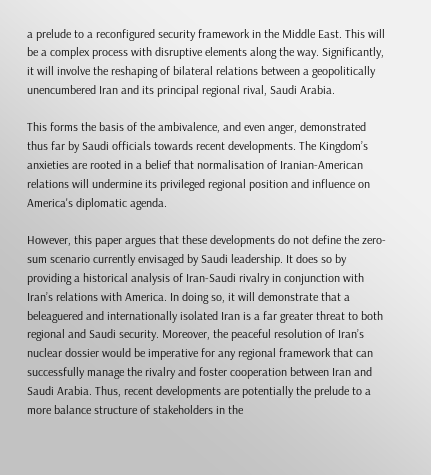a prelude to a reconfigured security framework in the Middle East. This will be a complex process with disruptive elements along the way. Significantly, it will involve the reshaping of bilateral relations between a geopolitically unencumbered Iran and its principal regional rival, Saudi Arabia.

This forms the basis of the ambivalence, and even anger, demonstrated thus far by Saudi officials towards recent developments. The Kingdom’s anxieties are rooted in a belief that normalisation of Iranian-American relations will undermine its privileged regional position and influence on America's diplomatic agenda.

However, this paper argues that these developments do not define the zero-sum scenario currently envisaged by Saudi leadership. It does so by providing a historical analysis of Iran-Saudi rivalry in conjunction with Iran’s relations with America. In doing so, it will demonstrate that a beleaguered and internationally isolated Iran is a far greater threat to both regional and Saudi security. Moreover, the peaceful resolution of Iran’s nuclear dossier would be imperative for any regional framework that can successfully manage the rivalry and foster cooperation between Iran and Saudi Arabia. Thus, recent developments are potentially the prelude to a more balance structure of stakeholders in the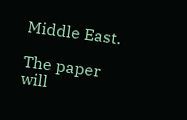Middle East.

The paper will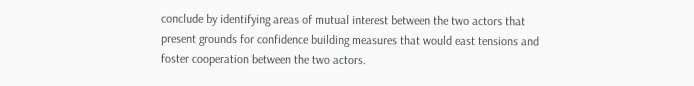conclude by identifying areas of mutual interest between the two actors that present grounds for confidence building measures that would east tensions and foster cooperation between the two actors.